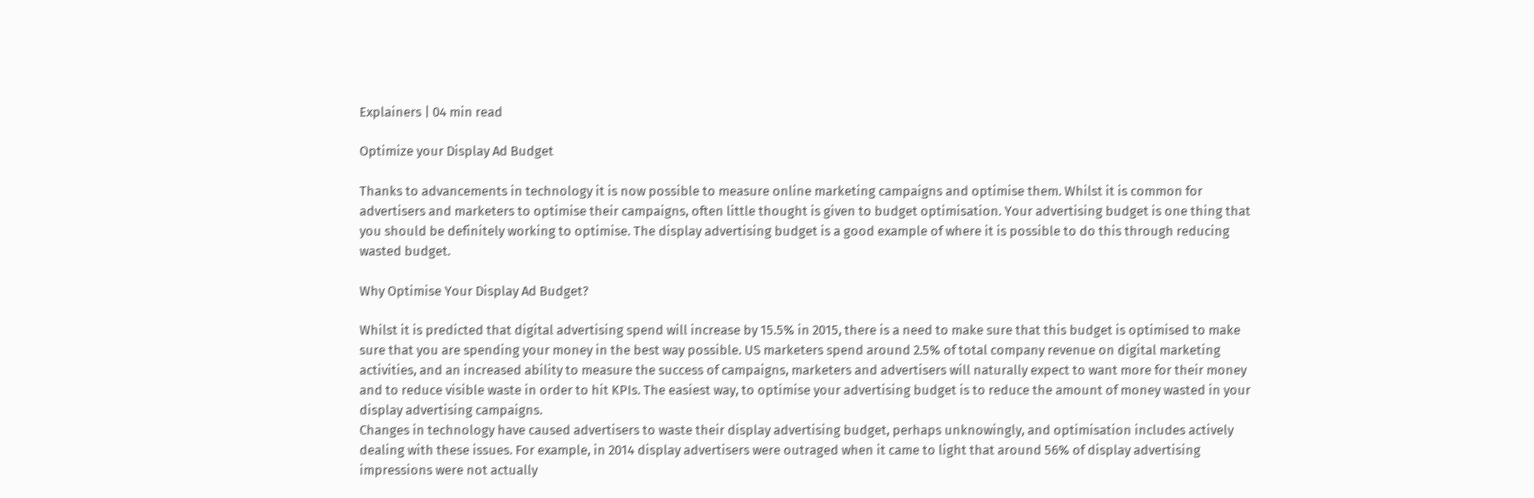Explainers | 04 min read

Optimize your Display Ad Budget

Thanks to advancements in technology it is now possible to measure online marketing campaigns and optimise them. Whilst it is common for advertisers and marketers to optimise their campaigns, often little thought is given to budget optimisation. Your advertising budget is one thing that you should be definitely working to optimise. The display advertising budget is a good example of where it is possible to do this through reducing wasted budget.

Why Optimise Your Display Ad Budget?

Whilst it is predicted that digital advertising spend will increase by 15.5% in 2015, there is a need to make sure that this budget is optimised to make sure that you are spending your money in the best way possible. US marketers spend around 2.5% of total company revenue on digital marketing activities, and an increased ability to measure the success of campaigns, marketers and advertisers will naturally expect to want more for their money and to reduce visible waste in order to hit KPIs. The easiest way, to optimise your advertising budget is to reduce the amount of money wasted in your display advertising campaigns.
Changes in technology have caused advertisers to waste their display advertising budget, perhaps unknowingly, and optimisation includes actively dealing with these issues. For example, in 2014 display advertisers were outraged when it came to light that around 56% of display advertising impressions were not actually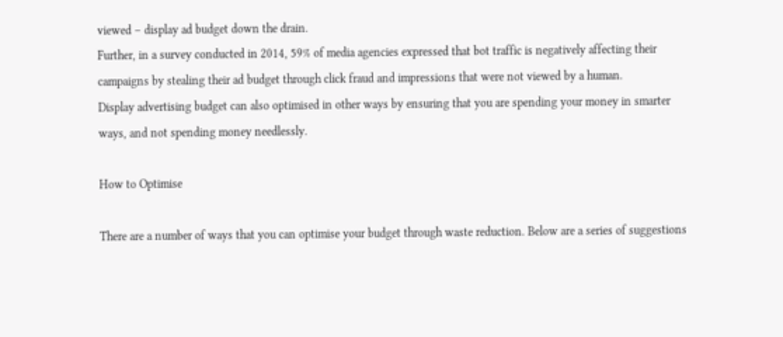viewed – display ad budget down the drain.
Further, in a survey conducted in 2014, 59% of media agencies expressed that bot traffic is negatively affecting their campaigns by stealing their ad budget through click fraud and impressions that were not viewed by a human.
Display advertising budget can also optimised in other ways by ensuring that you are spending your money in smarter ways, and not spending money needlessly.

How to Optimise

There are a number of ways that you can optimise your budget through waste reduction. Below are a series of suggestions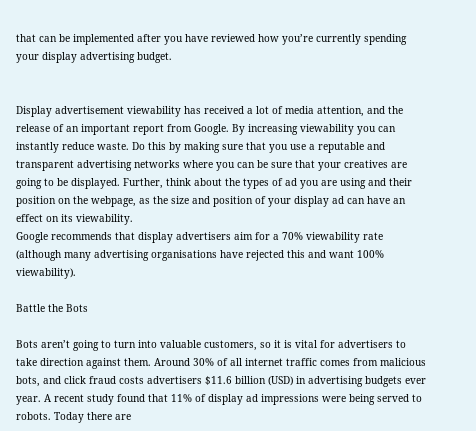that can be implemented after you have reviewed how you’re currently spending your display advertising budget.


Display advertisement viewability has received a lot of media attention, and the release of an important report from Google. By increasing viewability you can instantly reduce waste. Do this by making sure that you use a reputable and transparent advertising networks where you can be sure that your creatives are going to be displayed. Further, think about the types of ad you are using and their position on the webpage, as the size and position of your display ad can have an effect on its viewability.
Google recommends that display advertisers aim for a 70% viewability rate (although many advertising organisations have rejected this and want 100% viewability).

Battle the Bots

Bots aren’t going to turn into valuable customers, so it is vital for advertisers to take direction against them. Around 30% of all internet traffic comes from malicious bots, and click fraud costs advertisers $11.6 billion (USD) in advertising budgets ever year. A recent study found that 11% of display ad impressions were being served to robots. Today there are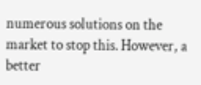numerous solutions on the market to stop this. However, a better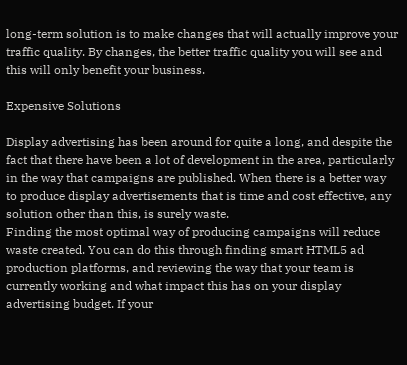long-term solution is to make changes that will actually improve your traffic quality. By changes, the better traffic quality you will see and this will only benefit your business.

Expensive Solutions

Display advertising has been around for quite a long, and despite the fact that there have been a lot of development in the area, particularly in the way that campaigns are published. When there is a better way to produce display advertisements that is time and cost effective, any solution other than this, is surely waste.
Finding the most optimal way of producing campaigns will reduce waste created. You can do this through finding smart HTML5 ad production platforms, and reviewing the way that your team is currently working and what impact this has on your display advertising budget. If your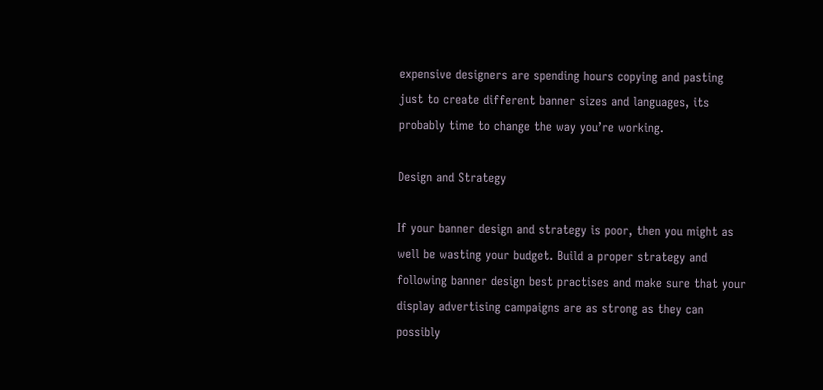expensive designers are spending hours copying and pasting just to create different banner sizes and languages, its probably time to change the way you’re working.

Design and Strategy

If your banner design and strategy is poor, then you might as well be wasting your budget. Build a proper strategy and following banner design best practises and make sure that your display advertising campaigns are as strong as they can possibly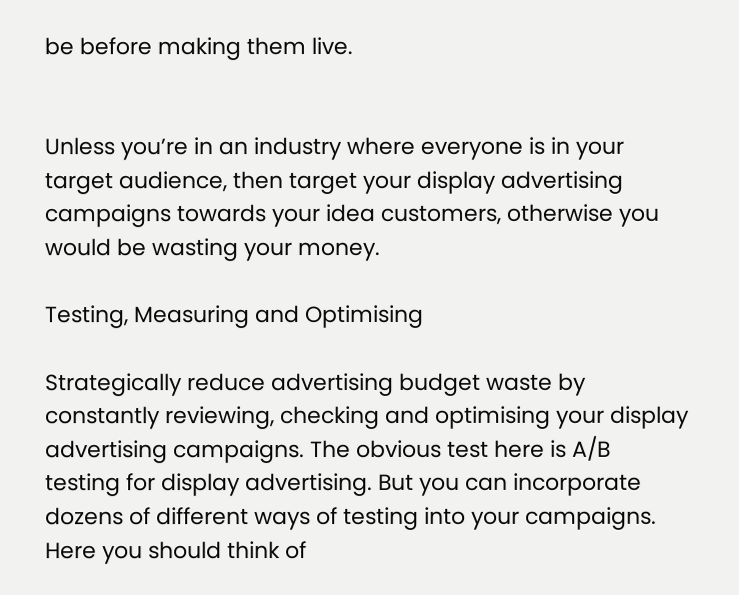be before making them live.


Unless you’re in an industry where everyone is in your target audience, then target your display advertising campaigns towards your idea customers, otherwise you would be wasting your money.

Testing, Measuring and Optimising

Strategically reduce advertising budget waste by constantly reviewing, checking and optimising your display advertising campaigns. The obvious test here is A/B testing for display advertising. But you can incorporate dozens of different ways of testing into your campaigns. Here you should think of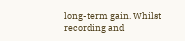long-term gain. Whilst recording and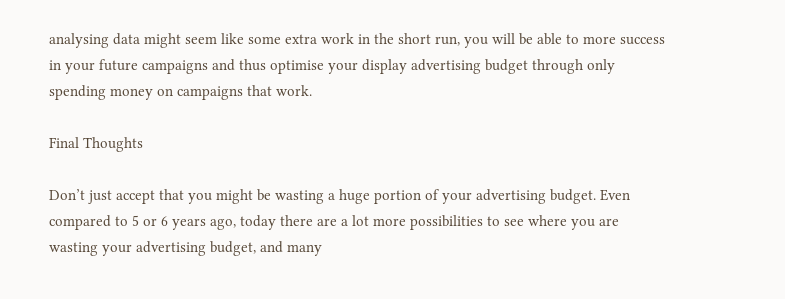analysing data might seem like some extra work in the short run, you will be able to more success in your future campaigns and thus optimise your display advertising budget through only spending money on campaigns that work.

Final Thoughts

Don’t just accept that you might be wasting a huge portion of your advertising budget. Even compared to 5 or 6 years ago, today there are a lot more possibilities to see where you are wasting your advertising budget, and many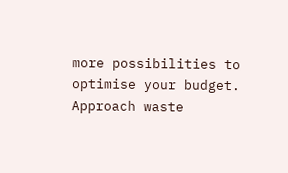more possibilities to optimise your budget. Approach waste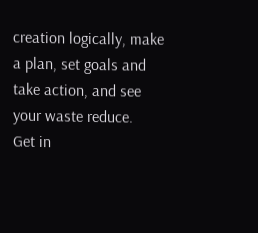creation logically, make a plan, set goals and take action, and see your waste reduce.
Get in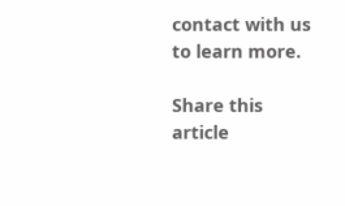contact with us to learn more.

Share this article